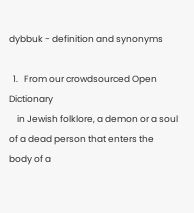dybbuk - definition and synonyms

  1.   From our crowdsourced Open Dictionary
    in Jewish folklore, a demon or a soul of a dead person that enters the body of a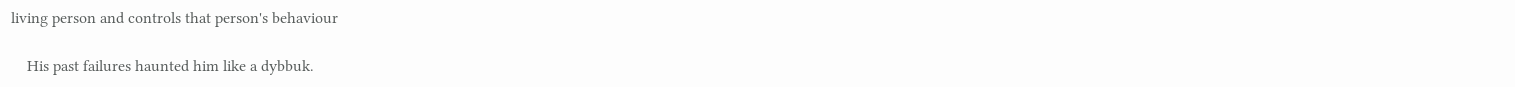living person and controls that person's behaviour

    His past failures haunted him like a dybbuk.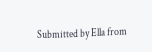Submitted by Ella from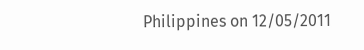Philippines on 12/05/2011